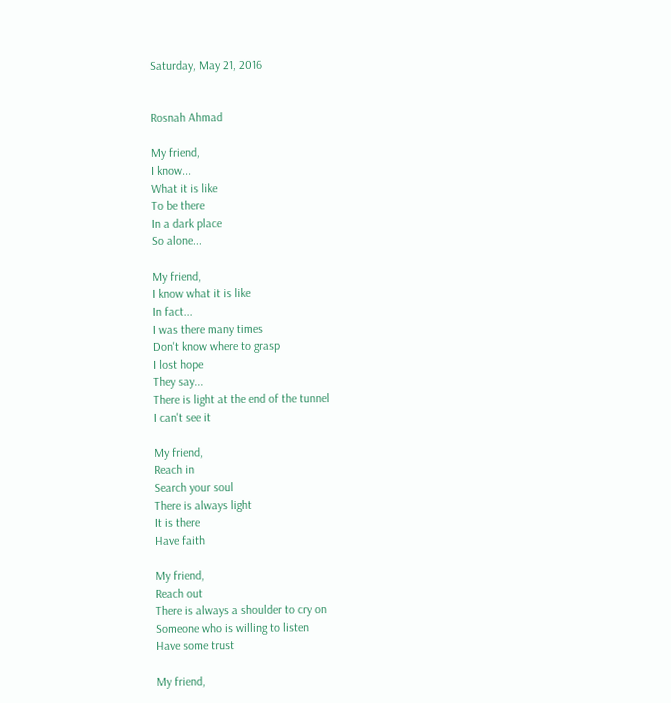Saturday, May 21, 2016


Rosnah Ahmad

My friend,
I know...
What it is like
To be there
In a dark place
So alone...

My friend,
I know what it is like
In fact...
I was there many times
Don't know where to grasp
I lost hope
They say...
There is light at the end of the tunnel
I can't see it

My friend,
Reach in
Search your soul
There is always light
It is there
Have faith

My friend,
Reach out
There is always a shoulder to cry on
Someone who is willing to listen
Have some trust

My friend,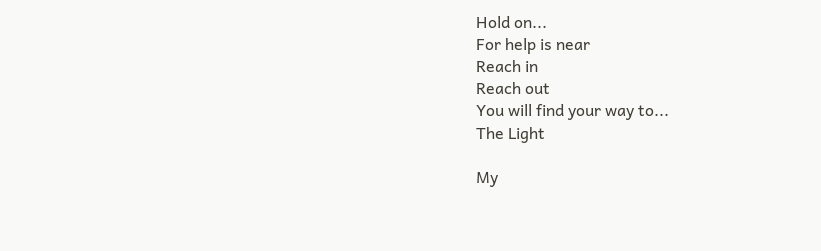Hold on...
For help is near
Reach in
Reach out
You will find your way to...
The Light

My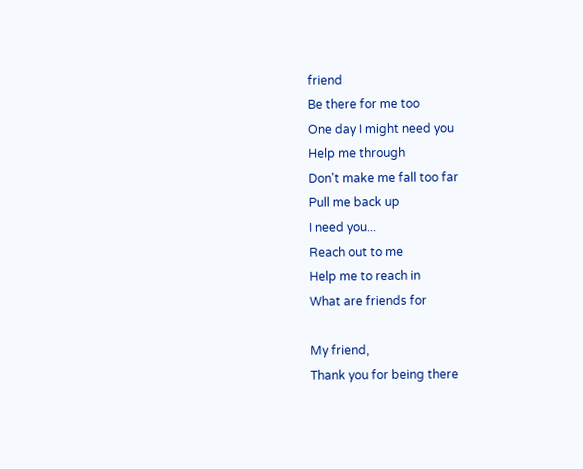friend
Be there for me too
One day I might need you
Help me through
Don't make me fall too far
Pull me back up
I need you...
Reach out to me
Help me to reach in
What are friends for

My friend,
Thank you for being there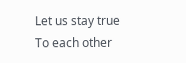Let us stay true
To each other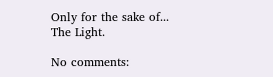Only for the sake of...
The Light.

No comments: